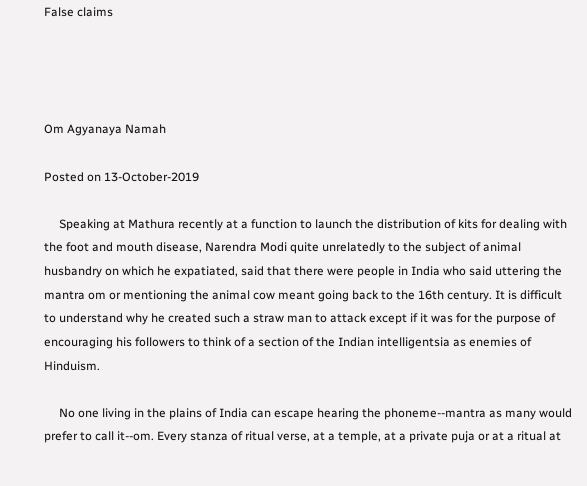False claims




Om Agyanaya Namah

Posted on 13-October-2019

     Speaking at Mathura recently at a function to launch the distribution of kits for dealing with the foot and mouth disease, Narendra Modi quite unrelatedly to the subject of animal husbandry on which he expatiated, said that there were people in India who said uttering the mantra om or mentioning the animal cow meant going back to the 16th century. It is difficult to understand why he created such a straw man to attack except if it was for the purpose of encouraging his followers to think of a section of the Indian intelligentsia as enemies of Hinduism.

     No one living in the plains of India can escape hearing the phoneme--mantra as many would prefer to call it--om. Every stanza of ritual verse, at a temple, at a private puja or at a ritual at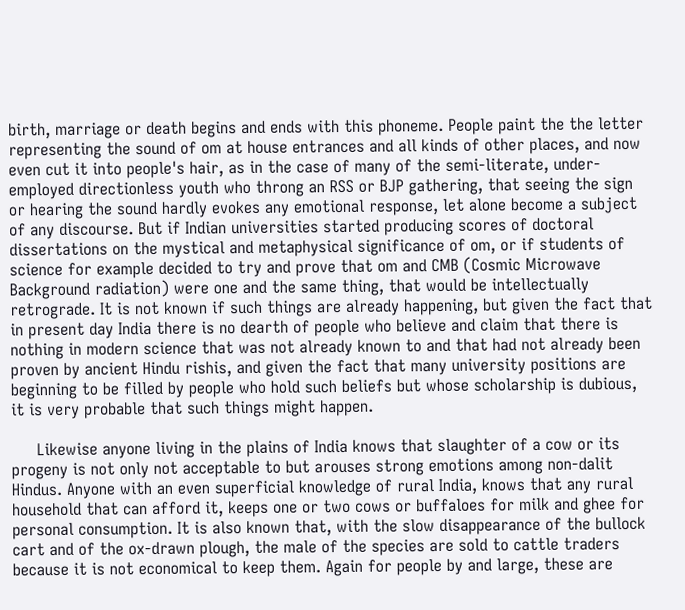birth, marriage or death begins and ends with this phoneme. People paint the the letter representing the sound of om at house entrances and all kinds of other places, and now even cut it into people's hair, as in the case of many of the semi-literate, under-employed directionless youth who throng an RSS or BJP gathering, that seeing the sign or hearing the sound hardly evokes any emotional response, let alone become a subject of any discourse. But if Indian universities started producing scores of doctoral dissertations on the mystical and metaphysical significance of om, or if students of science for example decided to try and prove that om and CMB (Cosmic Microwave Background radiation) were one and the same thing, that would be intellectually retrograde. It is not known if such things are already happening, but given the fact that in present day India there is no dearth of people who believe and claim that there is nothing in modern science that was not already known to and that had not already been proven by ancient Hindu rishis, and given the fact that many university positions are beginning to be filled by people who hold such beliefs but whose scholarship is dubious, it is very probable that such things might happen.

     Likewise anyone living in the plains of India knows that slaughter of a cow or its progeny is not only not acceptable to but arouses strong emotions among non-dalit Hindus. Anyone with an even superficial knowledge of rural India, knows that any rural household that can afford it, keeps one or two cows or buffaloes for milk and ghee for personal consumption. It is also known that, with the slow disappearance of the bullock cart and of the ox-drawn plough, the male of the species are sold to cattle traders because it is not economical to keep them. Again for people by and large, these are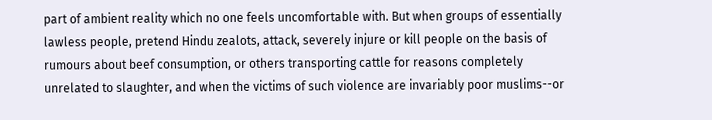part of ambient reality which no one feels uncomfortable with. But when groups of essentially lawless people, pretend Hindu zealots, attack, severely injure or kill people on the basis of rumours about beef consumption, or others transporting cattle for reasons completely unrelated to slaughter, and when the victims of such violence are invariably poor muslims--or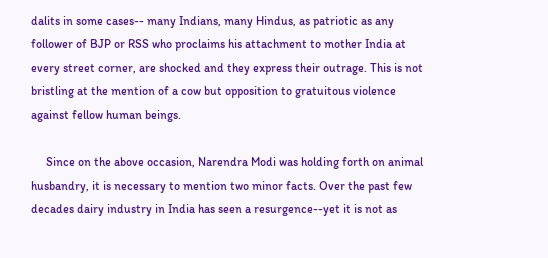dalits in some cases-- many Indians, many Hindus, as patriotic as any follower of BJP or RSS who proclaims his attachment to mother India at every street corner, are shocked and they express their outrage. This is not bristling at the mention of a cow but opposition to gratuitous violence against fellow human beings.

     Since on the above occasion, Narendra Modi was holding forth on animal husbandry, it is necessary to mention two minor facts. Over the past few decades dairy industry in India has seen a resurgence--yet it is not as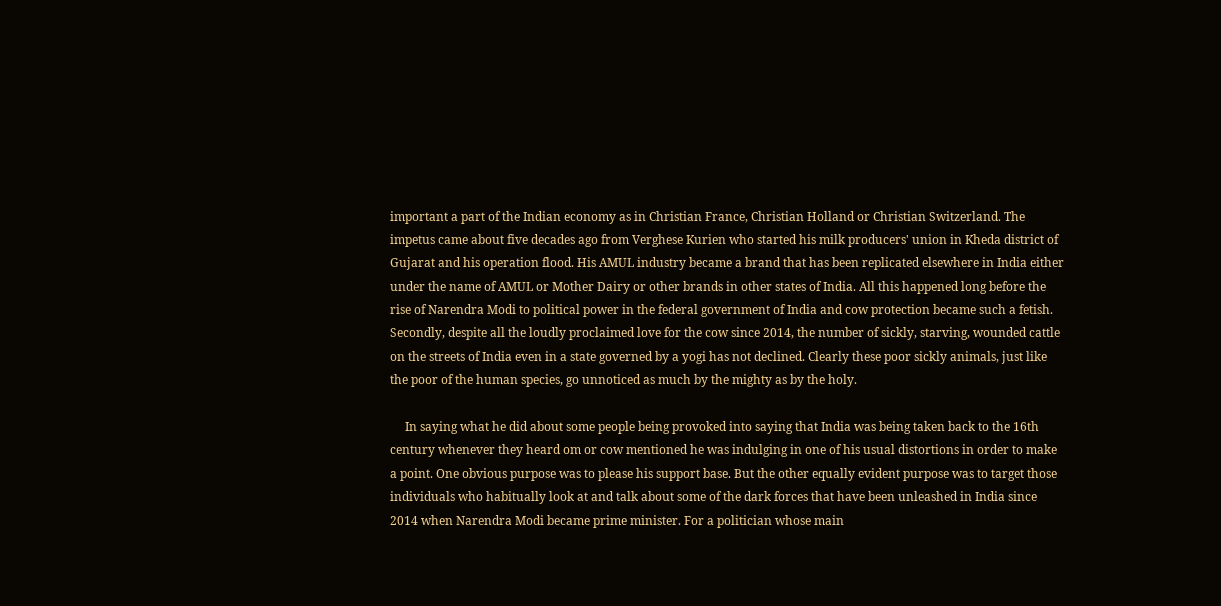important a part of the Indian economy as in Christian France, Christian Holland or Christian Switzerland. The impetus came about five decades ago from Verghese Kurien who started his milk producers' union in Kheda district of Gujarat and his operation flood. His AMUL industry became a brand that has been replicated elsewhere in India either under the name of AMUL or Mother Dairy or other brands in other states of India. All this happened long before the rise of Narendra Modi to political power in the federal government of India and cow protection became such a fetish. Secondly, despite all the loudly proclaimed love for the cow since 2014, the number of sickly, starving, wounded cattle on the streets of India even in a state governed by a yogi has not declined. Clearly these poor sickly animals, just like the poor of the human species, go unnoticed as much by the mighty as by the holy.

     In saying what he did about some people being provoked into saying that India was being taken back to the 16th century whenever they heard om or cow mentioned he was indulging in one of his usual distortions in order to make a point. One obvious purpose was to please his support base. But the other equally evident purpose was to target those individuals who habitually look at and talk about some of the dark forces that have been unleashed in India since 2014 when Narendra Modi became prime minister. For a politician whose main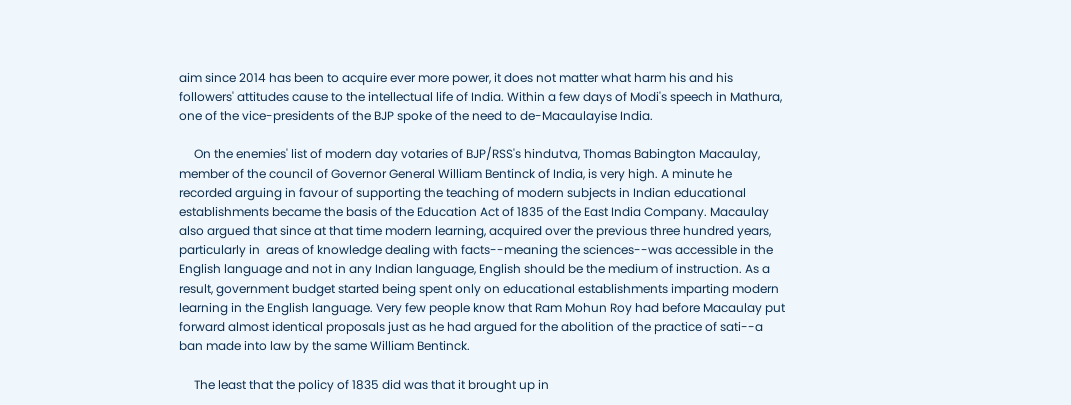aim since 2014 has been to acquire ever more power, it does not matter what harm his and his followers' attitudes cause to the intellectual life of India. Within a few days of Modi's speech in Mathura, one of the vice-presidents of the BJP spoke of the need to de-Macaulayise India.

     On the enemies' list of modern day votaries of BJP/RSS's hindutva, Thomas Babington Macaulay, member of the council of Governor General William Bentinck of India, is very high. A minute he recorded arguing in favour of supporting the teaching of modern subjects in Indian educational establishments became the basis of the Education Act of 1835 of the East India Company. Macaulay also argued that since at that time modern learning, acquired over the previous three hundred years, particularly in  areas of knowledge dealing with facts--meaning the sciences--was accessible in the English language and not in any Indian language, English should be the medium of instruction. As a result, government budget started being spent only on educational establishments imparting modern learning in the English language. Very few people know that Ram Mohun Roy had before Macaulay put forward almost identical proposals just as he had argued for the abolition of the practice of sati--a ban made into law by the same William Bentinck.

     The least that the policy of 1835 did was that it brought up in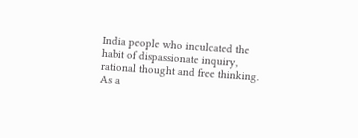India people who inculcated the habit of dispassionate inquiry, rational thought and free thinking. As a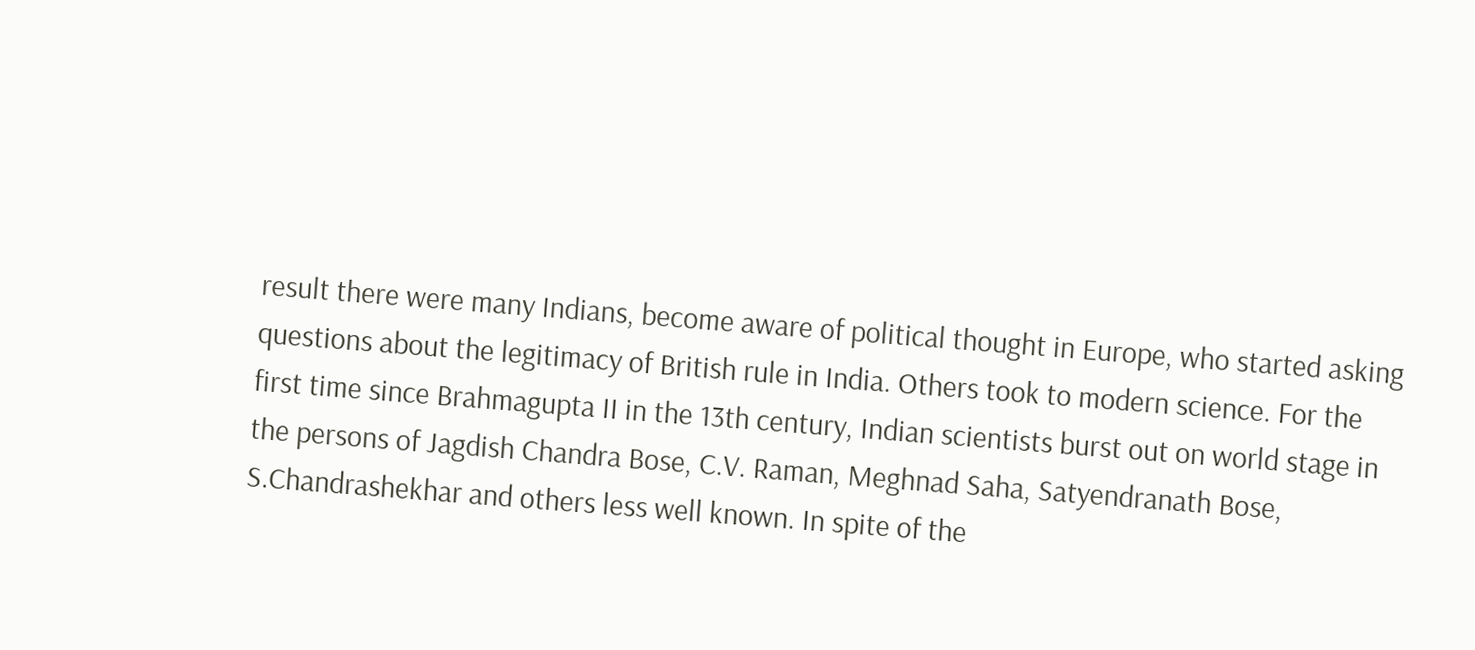result there were many Indians, become aware of political thought in Europe, who started asking questions about the legitimacy of British rule in India. Others took to modern science. For the first time since Brahmagupta II in the 13th century, Indian scientists burst out on world stage in the persons of Jagdish Chandra Bose, C.V. Raman, Meghnad Saha, Satyendranath Bose, S.Chandrashekhar and others less well known. In spite of the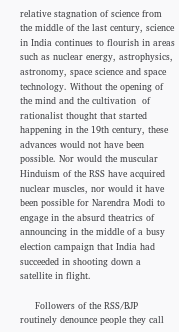relative stagnation of science from the middle of the last century, science in India continues to flourish in areas such as nuclear energy, astrophysics, astronomy, space science and space technology. Without the opening of the mind and the cultivation  of rationalist thought that started happening in the 19th century, these advances would not have been possible. Nor would the muscular Hinduism of the RSS have acquired nuclear muscles, nor would it have been possible for Narendra Modi to engage in the absurd theatrics of announcing in the middle of a busy election campaign that India had succeeded in shooting down a satellite in flight.

     Followers of the RSS/BJP routinely denounce people they call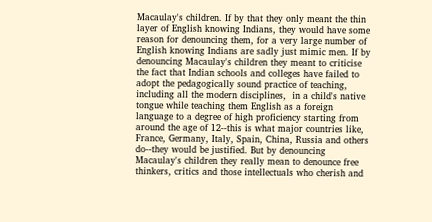Macaulay's children. If by that they only meant the thin layer of English knowing Indians, they would have some reason for denouncing them, for a very large number of English knowing Indians are sadly just mimic men. If by denouncing Macaulay's children they meant to criticise the fact that Indian schools and colleges have failed to adopt the pedagogically sound practice of teaching, including all the modern disciplines,  in a child's native tongue while teaching them English as a foreign language to a degree of high proficiency starting from around the age of 12--this is what major countries like, France, Germany, Italy, Spain, China, Russia and others do--they would be justified. But by denouncing Macaulay's children they really mean to denounce free thinkers, critics and those intellectuals who cherish and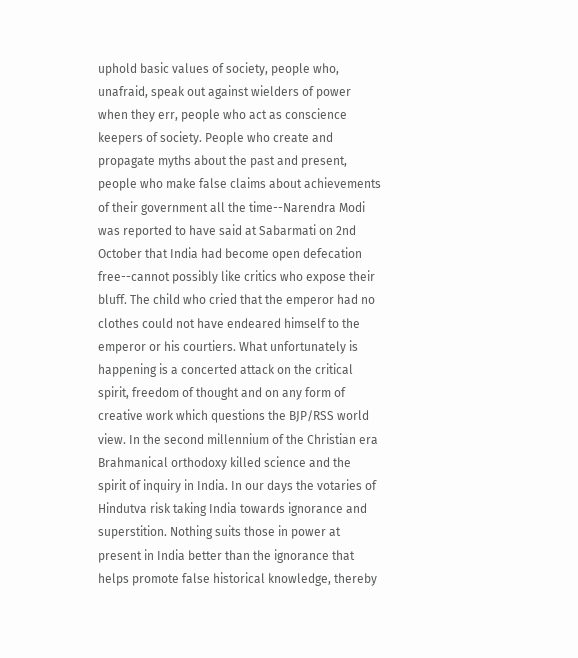uphold basic values of society, people who, unafraid, speak out against wielders of power when they err, people who act as conscience keepers of society. People who create and propagate myths about the past and present, people who make false claims about achievements of their government all the time--Narendra Modi was reported to have said at Sabarmati on 2nd October that India had become open defecation free--cannot possibly like critics who expose their bluff. The child who cried that the emperor had no clothes could not have endeared himself to the emperor or his courtiers. What unfortunately is happening is a concerted attack on the critical spirit, freedom of thought and on any form of creative work which questions the BJP/RSS world view. In the second millennium of the Christian era Brahmanical orthodoxy killed science and the spirit of inquiry in India. In our days the votaries of Hindutva risk taking India towards ignorance and superstition. Nothing suits those in power at present in India better than the ignorance that helps promote false historical knowledge, thereby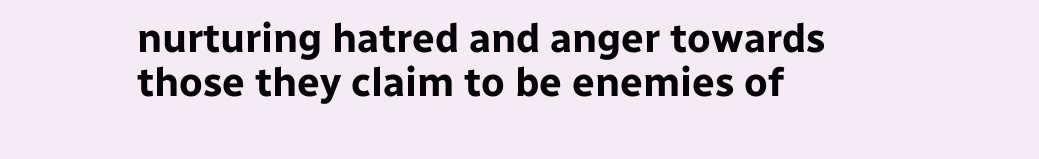nurturing hatred and anger towards those they claim to be enemies of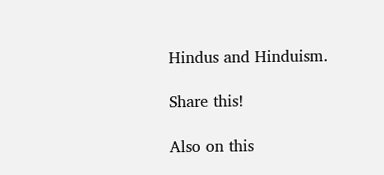Hindus and Hinduism.

Share this!

Also on this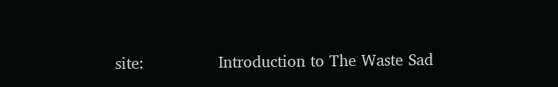site:               Introduction to The Waste Sad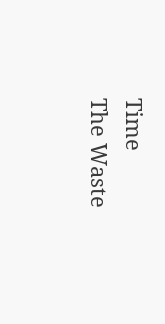Time             The Waste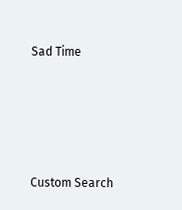Sad Time






Custom Search